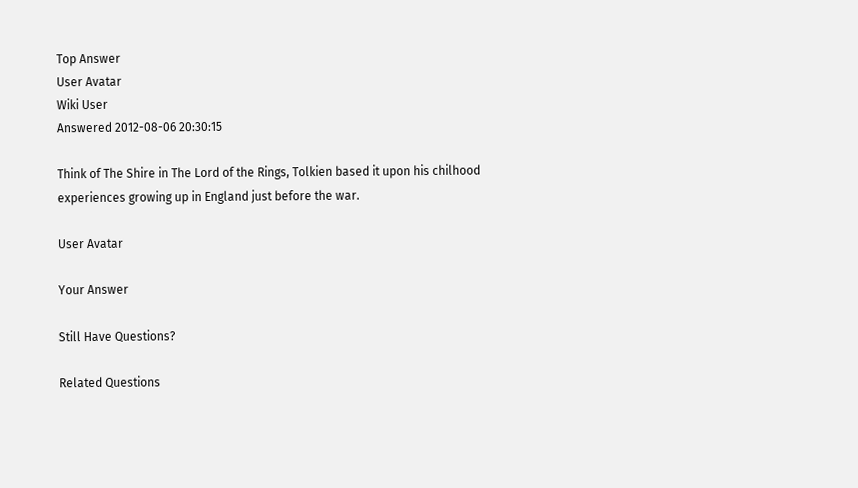Top Answer
User Avatar
Wiki User
Answered 2012-08-06 20:30:15

Think of The Shire in The Lord of the Rings, Tolkien based it upon his chilhood experiences growing up in England just before the war.

User Avatar

Your Answer

Still Have Questions?

Related Questions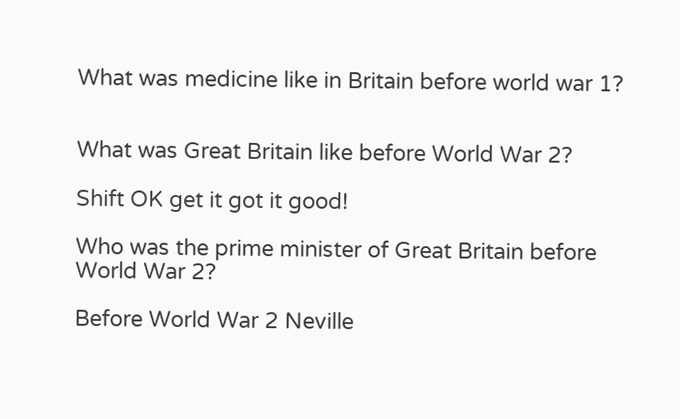What was medicine like in Britain before world war 1?


What was Great Britain like before World War 2?

Shift OK get it got it good!

Who was the prime minister of Great Britain before World War 2?

Before World War 2 Neville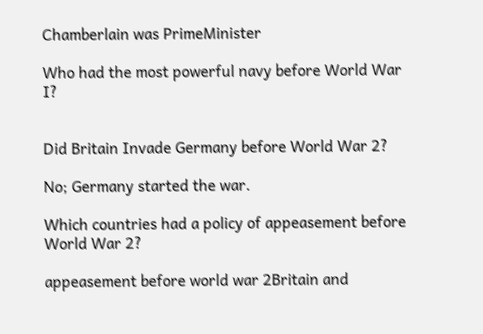Chamberlain was PrimeMinister

Who had the most powerful navy before World War I?


Did Britain Invade Germany before World War 2?

No; Germany started the war.

Which countries had a policy of appeasement before World War 2?

appeasement before world war 2Britain and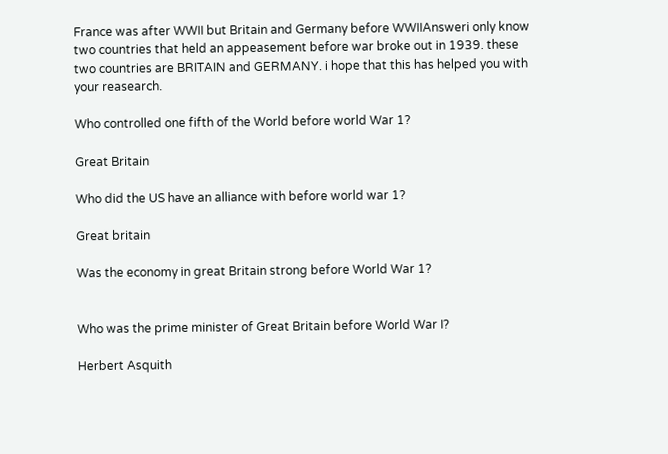France was after WWII but Britain and Germany before WWIIAnsweri only know two countries that held an appeasement before war broke out in 1939. these two countries are BRITAIN and GERMANY. i hope that this has helped you with your reasearch.

Who controlled one fifth of the World before world War 1?

Great Britain

Who did the US have an alliance with before world war 1?

Great britain

Was the economy in great Britain strong before World War 1?


Who was the prime minister of Great Britain before World War I?

Herbert Asquith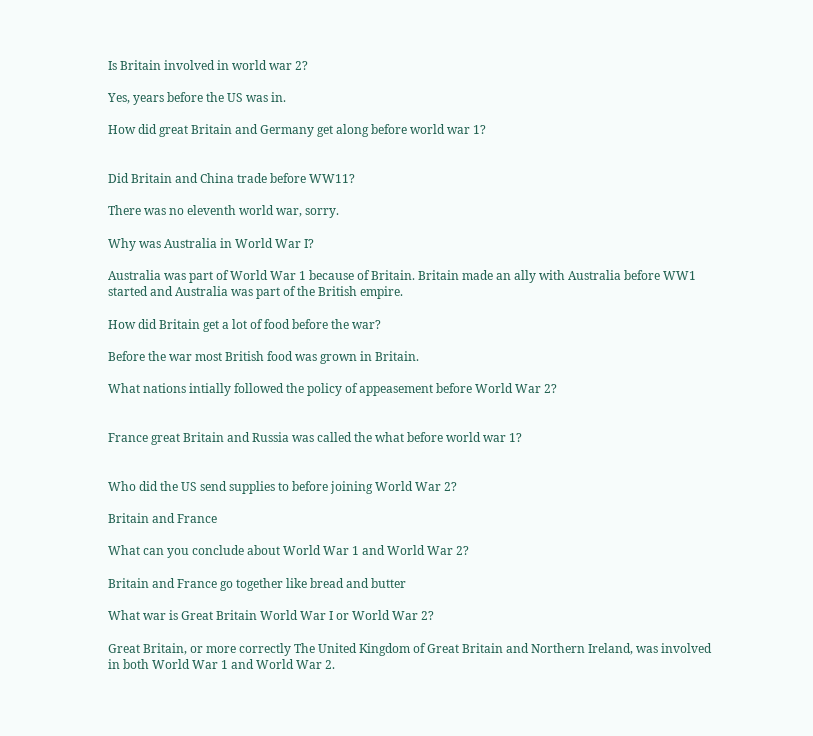Is Britain involved in world war 2?

Yes, years before the US was in.

How did great Britain and Germany get along before world war 1?


Did Britain and China trade before WW11?

There was no eleventh world war, sorry.

Why was Australia in World War I?

Australia was part of World War 1 because of Britain. Britain made an ally with Australia before WW1 started and Australia was part of the British empire.

How did Britain get a lot of food before the war?

Before the war most British food was grown in Britain.

What nations intially followed the policy of appeasement before World War 2?


France great Britain and Russia was called the what before world war 1?


Who did the US send supplies to before joining World War 2?

Britain and France

What can you conclude about World War 1 and World War 2?

Britain and France go together like bread and butter

What war is Great Britain World War I or World War 2?

Great Britain, or more correctly The United Kingdom of Great Britain and Northern Ireland, was involved in both World War 1 and World War 2.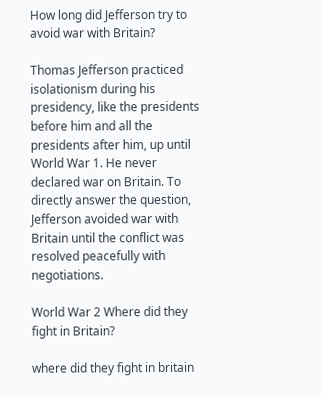How long did Jefferson try to avoid war with Britain?

Thomas Jefferson practiced isolationism during his presidency, like the presidents before him and all the presidents after him, up until World War 1. He never declared war on Britain. To directly answer the question, Jefferson avoided war with Britain until the conflict was resolved peacefully with negotiations.

World War 2 Where did they fight in Britain?

where did they fight in britain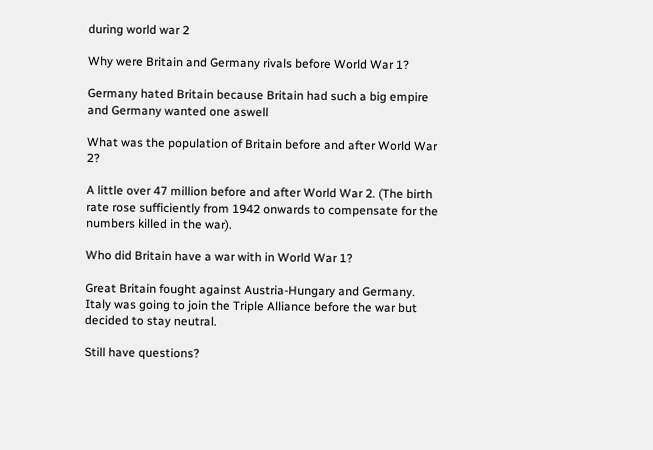during world war 2

Why were Britain and Germany rivals before World War 1?

Germany hated Britain because Britain had such a big empire and Germany wanted one aswell

What was the population of Britain before and after World War 2?

A little over 47 million before and after World War 2. (The birth rate rose sufficiently from 1942 onwards to compensate for the numbers killed in the war).

Who did Britain have a war with in World War 1?

Great Britain fought against Austria-Hungary and Germany. Italy was going to join the Triple Alliance before the war but decided to stay neutral.

Still have questions?